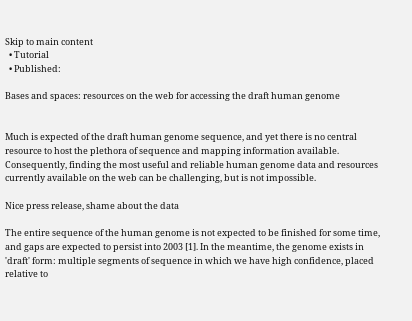Skip to main content
  • Tutorial
  • Published:

Bases and spaces: resources on the web for accessing the draft human genome


Much is expected of the draft human genome sequence, and yet there is no central resource to host the plethora of sequence and mapping information available. Consequently, finding the most useful and reliable human genome data and resources currently available on the web can be challenging, but is not impossible.

Nice press release, shame about the data

The entire sequence of the human genome is not expected to be finished for some time, and gaps are expected to persist into 2003 [1]. In the meantime, the genome exists in 'draft' form: multiple segments of sequence in which we have high confidence, placed relative to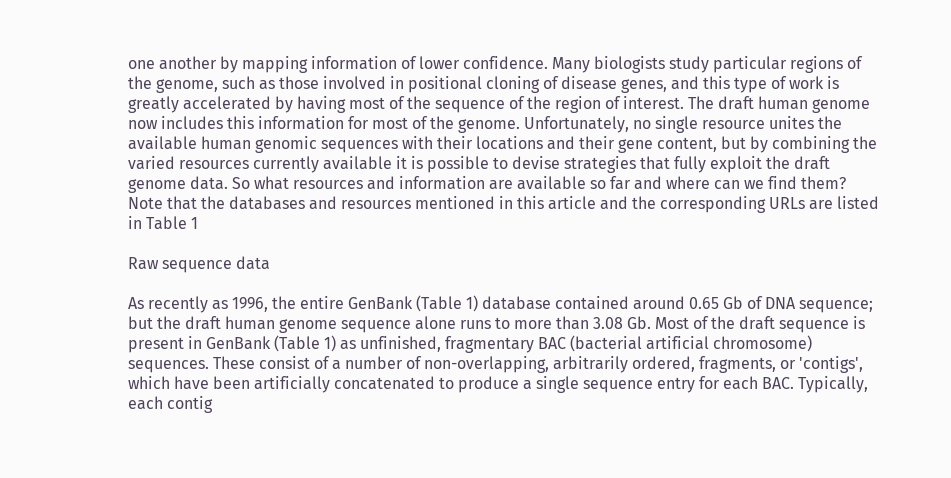one another by mapping information of lower confidence. Many biologists study particular regions of the genome, such as those involved in positional cloning of disease genes, and this type of work is greatly accelerated by having most of the sequence of the region of interest. The draft human genome now includes this information for most of the genome. Unfortunately, no single resource unites the available human genomic sequences with their locations and their gene content, but by combining the varied resources currently available it is possible to devise strategies that fully exploit the draft genome data. So what resources and information are available so far and where can we find them? Note that the databases and resources mentioned in this article and the corresponding URLs are listed in Table 1

Raw sequence data

As recently as 1996, the entire GenBank (Table 1) database contained around 0.65 Gb of DNA sequence; but the draft human genome sequence alone runs to more than 3.08 Gb. Most of the draft sequence is present in GenBank (Table 1) as unfinished, fragmentary BAC (bacterial artificial chromosome) sequences. These consist of a number of non-overlapping, arbitrarily ordered, fragments, or 'contigs', which have been artificially concatenated to produce a single sequence entry for each BAC. Typically, each contig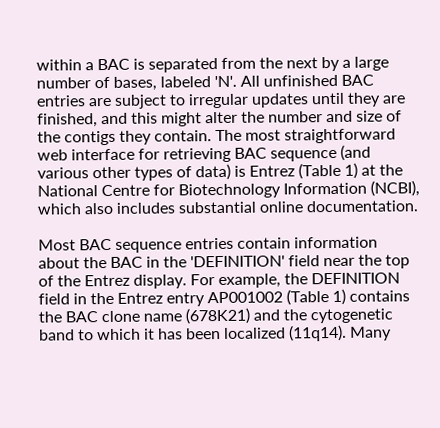within a BAC is separated from the next by a large number of bases, labeled 'N'. All unfinished BAC entries are subject to irregular updates until they are finished, and this might alter the number and size of the contigs they contain. The most straightforward web interface for retrieving BAC sequence (and various other types of data) is Entrez (Table 1) at the National Centre for Biotechnology Information (NCBI), which also includes substantial online documentation.

Most BAC sequence entries contain information about the BAC in the 'DEFINITION' field near the top of the Entrez display. For example, the DEFINITION field in the Entrez entry AP001002 (Table 1) contains the BAC clone name (678K21) and the cytogenetic band to which it has been localized (11q14). Many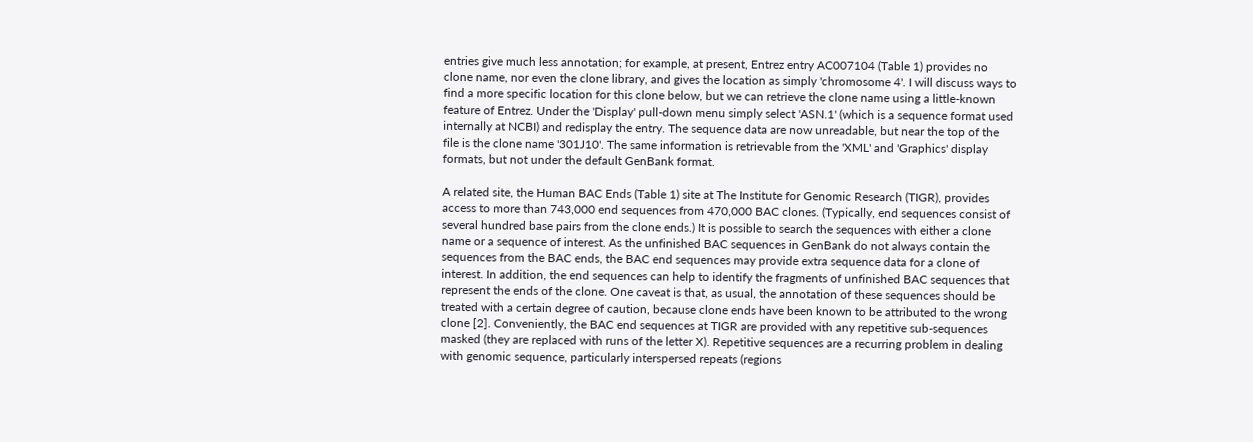entries give much less annotation; for example, at present, Entrez entry AC007104 (Table 1) provides no clone name, nor even the clone library, and gives the location as simply 'chromosome 4'. I will discuss ways to find a more specific location for this clone below, but we can retrieve the clone name using a little-known feature of Entrez. Under the 'Display' pull-down menu simply select 'ASN.1' (which is a sequence format used internally at NCBI) and redisplay the entry. The sequence data are now unreadable, but near the top of the file is the clone name '301J10'. The same information is retrievable from the 'XML' and 'Graphics' display formats, but not under the default GenBank format.

A related site, the Human BAC Ends (Table 1) site at The Institute for Genomic Research (TIGR), provides access to more than 743,000 end sequences from 470,000 BAC clones. (Typically, end sequences consist of several hundred base pairs from the clone ends.) It is possible to search the sequences with either a clone name or a sequence of interest. As the unfinished BAC sequences in GenBank do not always contain the sequences from the BAC ends, the BAC end sequences may provide extra sequence data for a clone of interest. In addition, the end sequences can help to identify the fragments of unfinished BAC sequences that represent the ends of the clone. One caveat is that, as usual, the annotation of these sequences should be treated with a certain degree of caution, because clone ends have been known to be attributed to the wrong clone [2]. Conveniently, the BAC end sequences at TIGR are provided with any repetitive sub-sequences masked (they are replaced with runs of the letter X). Repetitive sequences are a recurring problem in dealing with genomic sequence, particularly interspersed repeats (regions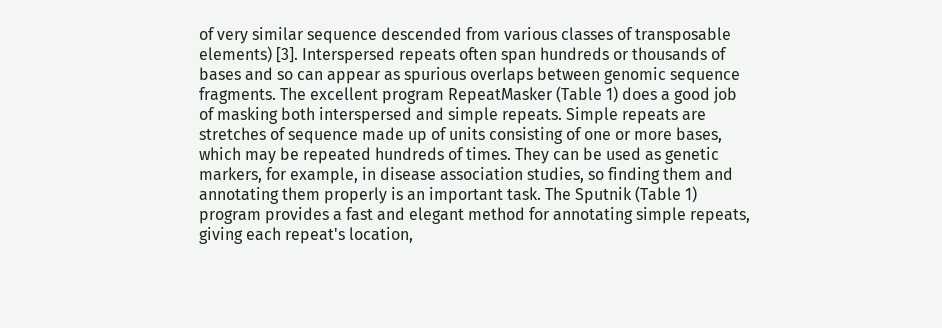of very similar sequence descended from various classes of transposable elements) [3]. Interspersed repeats often span hundreds or thousands of bases and so can appear as spurious overlaps between genomic sequence fragments. The excellent program RepeatMasker (Table 1) does a good job of masking both interspersed and simple repeats. Simple repeats are stretches of sequence made up of units consisting of one or more bases, which may be repeated hundreds of times. They can be used as genetic markers, for example, in disease association studies, so finding them and annotating them properly is an important task. The Sputnik (Table 1) program provides a fast and elegant method for annotating simple repeats, giving each repeat's location,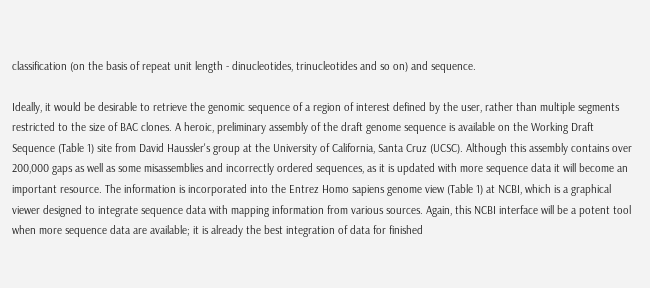classification (on the basis of repeat unit length - dinucleotides, trinucleotides and so on) and sequence.

Ideally, it would be desirable to retrieve the genomic sequence of a region of interest defined by the user, rather than multiple segments restricted to the size of BAC clones. A heroic, preliminary assembly of the draft genome sequence is available on the Working Draft Sequence (Table 1) site from David Haussler's group at the University of California, Santa Cruz (UCSC). Although this assembly contains over 200,000 gaps as well as some misassemblies and incorrectly ordered sequences, as it is updated with more sequence data it will become an important resource. The information is incorporated into the Entrez Homo sapiens genome view (Table 1) at NCBI, which is a graphical viewer designed to integrate sequence data with mapping information from various sources. Again, this NCBI interface will be a potent tool when more sequence data are available; it is already the best integration of data for finished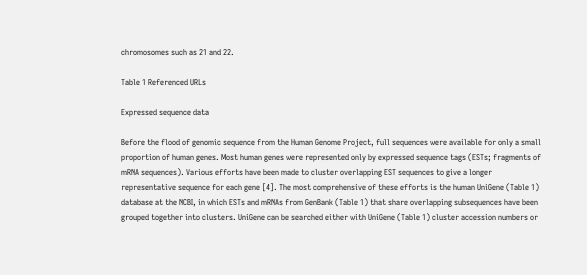chromosomes such as 21 and 22.

Table 1 Referenced URLs

Expressed sequence data

Before the flood of genomic sequence from the Human Genome Project, full sequences were available for only a small proportion of human genes. Most human genes were represented only by expressed sequence tags (ESTs; fragments of mRNA sequences). Various efforts have been made to cluster overlapping EST sequences to give a longer representative sequence for each gene [4]. The most comprehensive of these efforts is the human UniGene (Table 1) database at the NCBI, in which ESTs and mRNAs from GenBank (Table 1) that share overlapping subsequences have been grouped together into clusters. UniGene can be searched either with UniGene (Table 1) cluster accession numbers or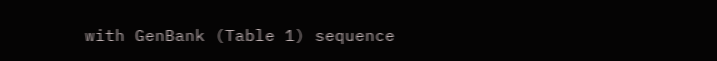with GenBank (Table 1) sequence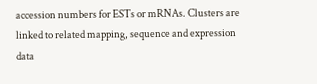accession numbers for ESTs or mRNAs. Clusters are linked to related mapping, sequence and expression data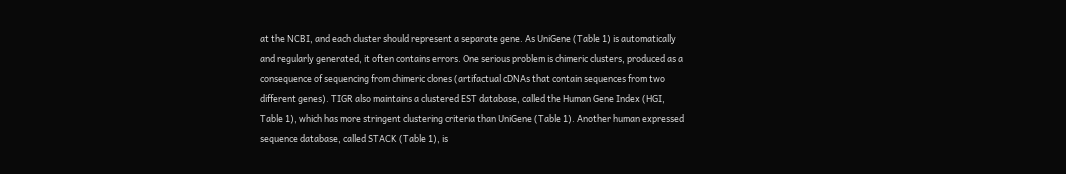at the NCBI, and each cluster should represent a separate gene. As UniGene (Table 1) is automatically and regularly generated, it often contains errors. One serious problem is chimeric clusters, produced as a consequence of sequencing from chimeric clones (artifactual cDNAs that contain sequences from two different genes). TIGR also maintains a clustered EST database, called the Human Gene Index (HGI, Table 1), which has more stringent clustering criteria than UniGene (Table 1). Another human expressed sequence database, called STACK (Table 1), is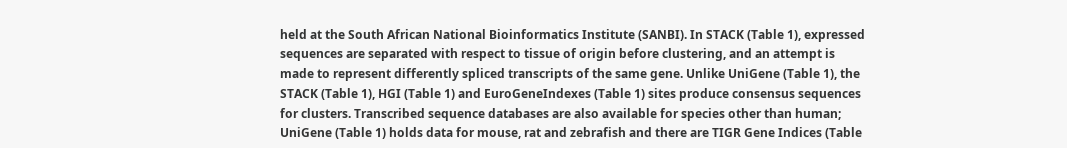held at the South African National Bioinformatics Institute (SANBI). In STACK (Table 1), expressed sequences are separated with respect to tissue of origin before clustering, and an attempt is made to represent differently spliced transcripts of the same gene. Unlike UniGene (Table 1), the STACK (Table 1), HGI (Table 1) and EuroGeneIndexes (Table 1) sites produce consensus sequences for clusters. Transcribed sequence databases are also available for species other than human; UniGene (Table 1) holds data for mouse, rat and zebrafish and there are TIGR Gene Indices (Table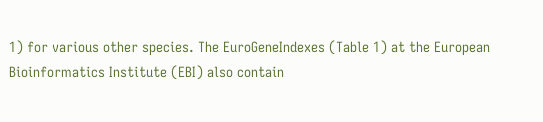1) for various other species. The EuroGeneIndexes (Table 1) at the European Bioinformatics Institute (EBI) also contain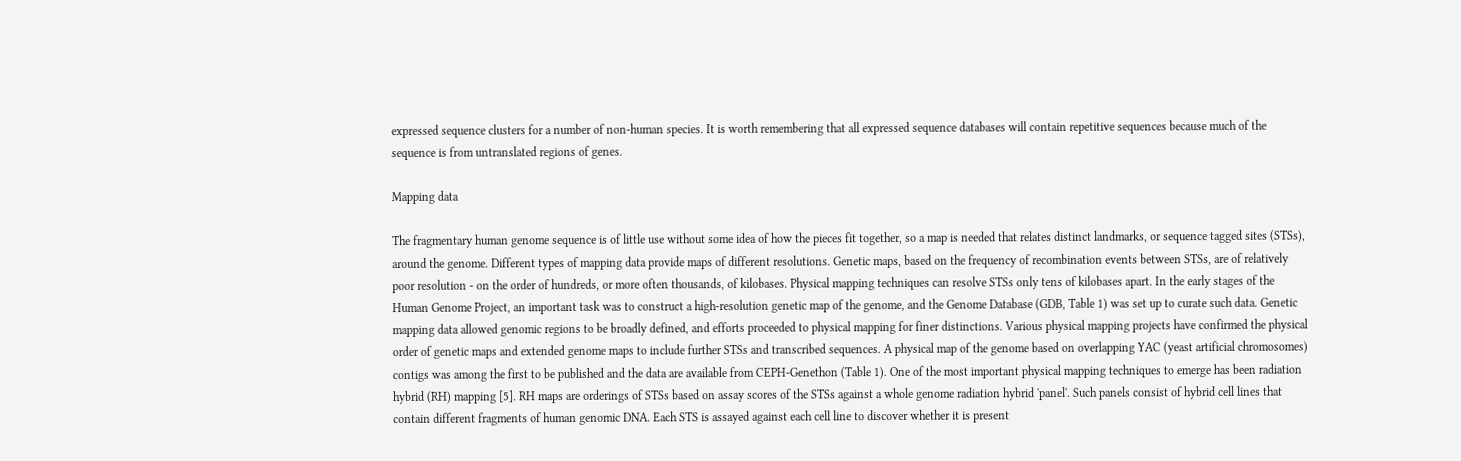expressed sequence clusters for a number of non-human species. It is worth remembering that all expressed sequence databases will contain repetitive sequences because much of the sequence is from untranslated regions of genes.

Mapping data

The fragmentary human genome sequence is of little use without some idea of how the pieces fit together, so a map is needed that relates distinct landmarks, or sequence tagged sites (STSs), around the genome. Different types of mapping data provide maps of different resolutions. Genetic maps, based on the frequency of recombination events between STSs, are of relatively poor resolution - on the order of hundreds, or more often thousands, of kilobases. Physical mapping techniques can resolve STSs only tens of kilobases apart. In the early stages of the Human Genome Project, an important task was to construct a high-resolution genetic map of the genome, and the Genome Database (GDB, Table 1) was set up to curate such data. Genetic mapping data allowed genomic regions to be broadly defined, and efforts proceeded to physical mapping for finer distinctions. Various physical mapping projects have confirmed the physical order of genetic maps and extended genome maps to include further STSs and transcribed sequences. A physical map of the genome based on overlapping YAC (yeast artificial chromosomes) contigs was among the first to be published and the data are available from CEPH-Genethon (Table 1). One of the most important physical mapping techniques to emerge has been radiation hybrid (RH) mapping [5]. RH maps are orderings of STSs based on assay scores of the STSs against a whole genome radiation hybrid 'panel'. Such panels consist of hybrid cell lines that contain different fragments of human genomic DNA. Each STS is assayed against each cell line to discover whether it is present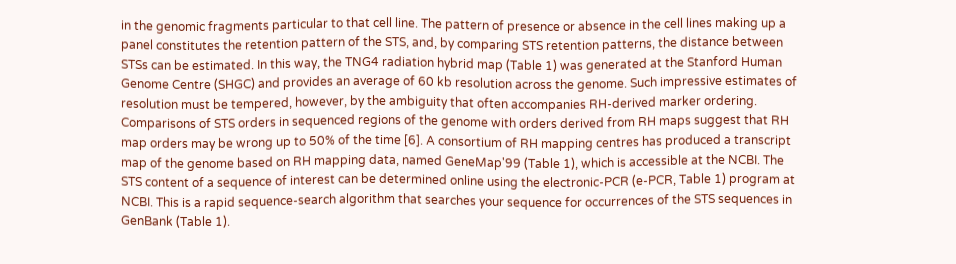in the genomic fragments particular to that cell line. The pattern of presence or absence in the cell lines making up a panel constitutes the retention pattern of the STS, and, by comparing STS retention patterns, the distance between STSs can be estimated. In this way, the TNG4 radiation hybrid map (Table 1) was generated at the Stanford Human Genome Centre (SHGC) and provides an average of 60 kb resolution across the genome. Such impressive estimates of resolution must be tempered, however, by the ambiguity that often accompanies RH-derived marker ordering. Comparisons of STS orders in sequenced regions of the genome with orders derived from RH maps suggest that RH map orders may be wrong up to 50% of the time [6]. A consortium of RH mapping centres has produced a transcript map of the genome based on RH mapping data, named GeneMap'99 (Table 1), which is accessible at the NCBI. The STS content of a sequence of interest can be determined online using the electronic-PCR (e-PCR, Table 1) program at NCBI. This is a rapid sequence-search algorithm that searches your sequence for occurrences of the STS sequences in GenBank (Table 1).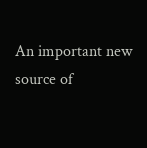An important new source of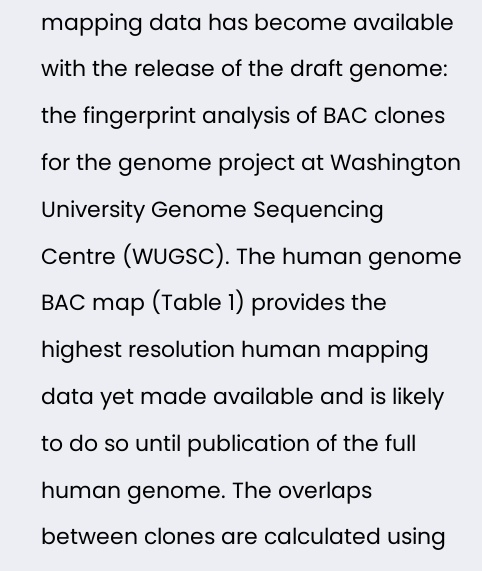mapping data has become available with the release of the draft genome: the fingerprint analysis of BAC clones for the genome project at Washington University Genome Sequencing Centre (WUGSC). The human genome BAC map (Table 1) provides the highest resolution human mapping data yet made available and is likely to do so until publication of the full human genome. The overlaps between clones are calculated using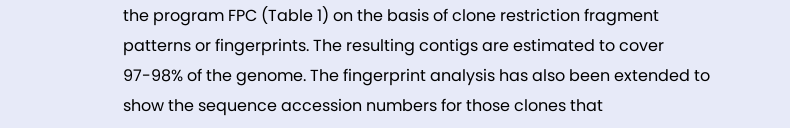the program FPC (Table 1) on the basis of clone restriction fragment patterns or fingerprints. The resulting contigs are estimated to cover 97-98% of the genome. The fingerprint analysis has also been extended to show the sequence accession numbers for those clones that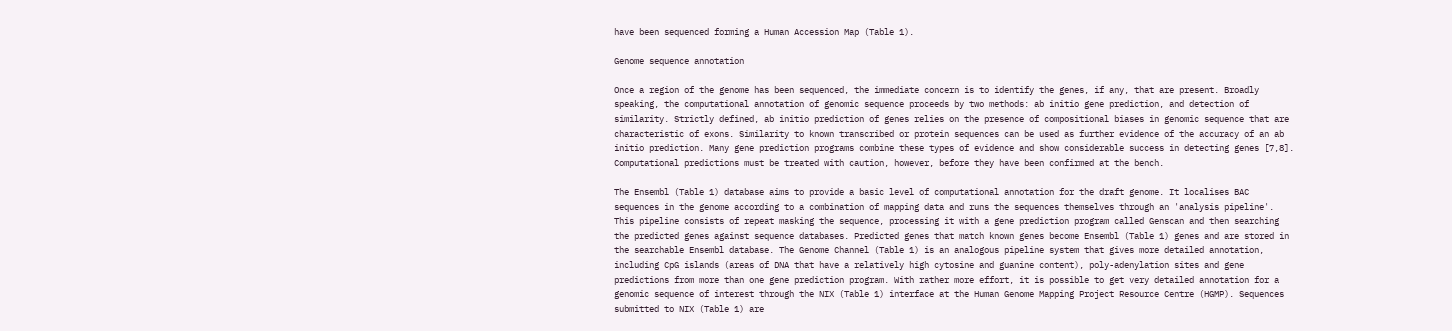have been sequenced forming a Human Accession Map (Table 1).

Genome sequence annotation

Once a region of the genome has been sequenced, the immediate concern is to identify the genes, if any, that are present. Broadly speaking, the computational annotation of genomic sequence proceeds by two methods: ab initio gene prediction, and detection of similarity. Strictly defined, ab initio prediction of genes relies on the presence of compositional biases in genomic sequence that are characteristic of exons. Similarity to known transcribed or protein sequences can be used as further evidence of the accuracy of an ab initio prediction. Many gene prediction programs combine these types of evidence and show considerable success in detecting genes [7,8]. Computational predictions must be treated with caution, however, before they have been confirmed at the bench.

The Ensembl (Table 1) database aims to provide a basic level of computational annotation for the draft genome. It localises BAC sequences in the genome according to a combination of mapping data and runs the sequences themselves through an 'analysis pipeline'. This pipeline consists of repeat masking the sequence, processing it with a gene prediction program called Genscan and then searching the predicted genes against sequence databases. Predicted genes that match known genes become Ensembl (Table 1) genes and are stored in the searchable Ensembl database. The Genome Channel (Table 1) is an analogous pipeline system that gives more detailed annotation, including CpG islands (areas of DNA that have a relatively high cytosine and guanine content), poly-adenylation sites and gene predictions from more than one gene prediction program. With rather more effort, it is possible to get very detailed annotation for a genomic sequence of interest through the NIX (Table 1) interface at the Human Genome Mapping Project Resource Centre (HGMP). Sequences submitted to NIX (Table 1) are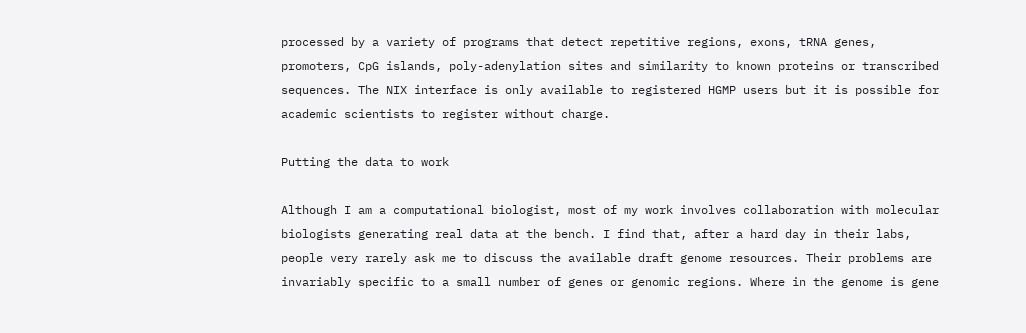processed by a variety of programs that detect repetitive regions, exons, tRNA genes, promoters, CpG islands, poly-adenylation sites and similarity to known proteins or transcribed sequences. The NIX interface is only available to registered HGMP users but it is possible for academic scientists to register without charge.

Putting the data to work

Although I am a computational biologist, most of my work involves collaboration with molecular biologists generating real data at the bench. I find that, after a hard day in their labs, people very rarely ask me to discuss the available draft genome resources. Their problems are invariably specific to a small number of genes or genomic regions. Where in the genome is gene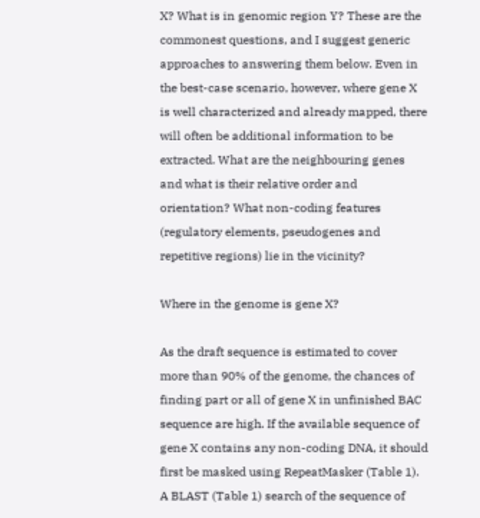X? What is in genomic region Y? These are the commonest questions, and I suggest generic approaches to answering them below. Even in the best-case scenario, however, where gene X is well characterized and already mapped, there will often be additional information to be extracted. What are the neighbouring genes and what is their relative order and orientation? What non-coding features (regulatory elements, pseudogenes and repetitive regions) lie in the vicinity?

Where in the genome is gene X?

As the draft sequence is estimated to cover more than 90% of the genome, the chances of finding part or all of gene X in unfinished BAC sequence are high. If the available sequence of gene X contains any non-coding DNA, it should first be masked using RepeatMasker (Table 1). A BLAST (Table 1) search of the sequence of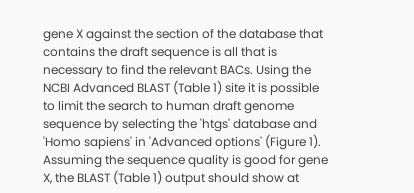gene X against the section of the database that contains the draft sequence is all that is necessary to find the relevant BACs. Using the NCBI Advanced BLAST (Table 1) site it is possible to limit the search to human draft genome sequence by selecting the 'htgs' database and 'Homo sapiens' in 'Advanced options' (Figure 1). Assuming the sequence quality is good for gene X, the BLAST (Table 1) output should show at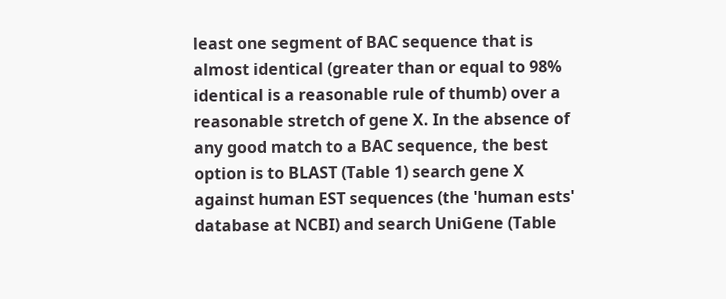least one segment of BAC sequence that is almost identical (greater than or equal to 98% identical is a reasonable rule of thumb) over a reasonable stretch of gene X. In the absence of any good match to a BAC sequence, the best option is to BLAST (Table 1) search gene X against human EST sequences (the 'human ests' database at NCBI) and search UniGene (Table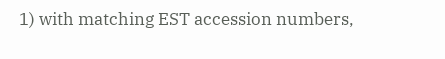1) with matching EST accession numbers,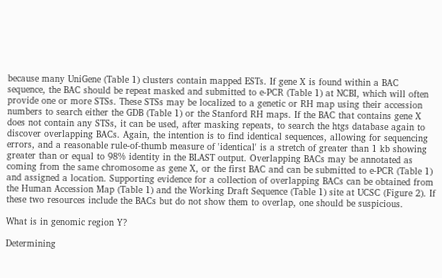because many UniGene (Table 1) clusters contain mapped ESTs. If gene X is found within a BAC sequence, the BAC should be repeat masked and submitted to e-PCR (Table 1) at NCBI, which will often provide one or more STSs. These STSs may be localized to a genetic or RH map using their accession numbers to search either the GDB (Table 1) or the Stanford RH maps. If the BAC that contains gene X does not contain any STSs, it can be used, after masking repeats, to search the htgs database again to discover overlapping BACs. Again, the intention is to find identical sequences, allowing for sequencing errors, and a reasonable rule-of-thumb measure of 'identical' is a stretch of greater than 1 kb showing greater than or equal to 98% identity in the BLAST output. Overlapping BACs may be annotated as coming from the same chromosome as gene X, or the first BAC and can be submitted to e-PCR (Table 1) and assigned a location. Supporting evidence for a collection of overlapping BACs can be obtained from the Human Accession Map (Table 1) and the Working Draft Sequence (Table 1) site at UCSC (Figure 2). If these two resources include the BACs but do not show them to overlap, one should be suspicious.

What is in genomic region Y?

Determining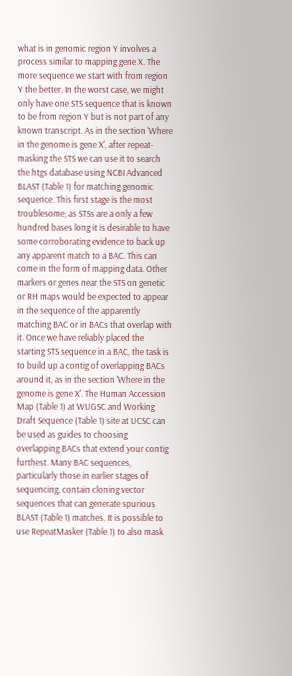what is in genomic region Y involves a process similar to mapping gene X. The more sequence we start with from region Y the better. In the worst case, we might only have one STS sequence that is known to be from region Y but is not part of any known transcript. As in the section 'Where in the genome is gene X', after repeat-masking the STS we can use it to search the htgs database using NCBI Advanced BLAST (Table 1) for matching genomic sequence. This first stage is the most troublesome; as STSs are a only a few hundred bases long it is desirable to have some corroborating evidence to back up any apparent match to a BAC. This can come in the form of mapping data. Other markers or genes near the STS on genetic or RH maps would be expected to appear in the sequence of the apparently matching BAC or in BACs that overlap with it. Once we have reliably placed the starting STS sequence in a BAC, the task is to build up a contig of overlapping BACs around it, as in the section 'Where in the genome is gene X'. The Human Accession Map (Table 1) at WUGSC and Working Draft Sequence (Table 1) site at UCSC can be used as guides to choosing overlapping BACs that extend your contig furthest. Many BAC sequences, particularly those in earlier stages of sequencing, contain cloning vector sequences that can generate spurious BLAST (Table 1) matches. It is possible to use RepeatMasker (Table 1) to also mask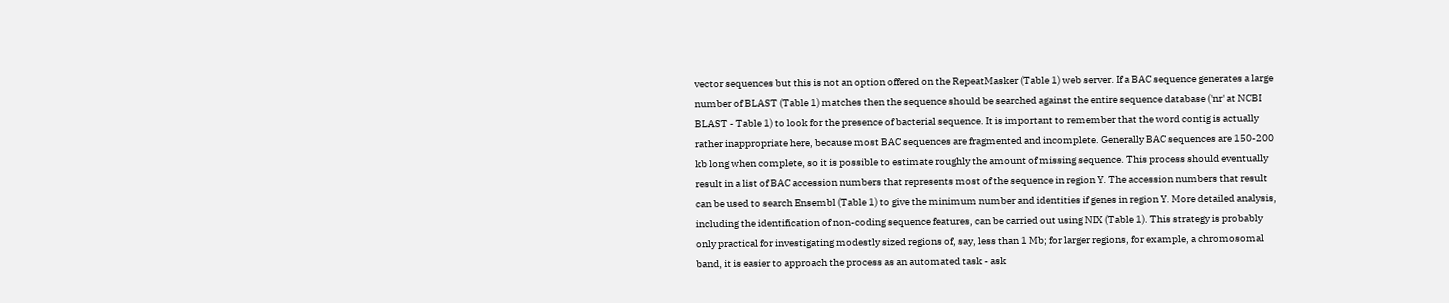vector sequences but this is not an option offered on the RepeatMasker (Table 1) web server. If a BAC sequence generates a large number of BLAST (Table 1) matches then the sequence should be searched against the entire sequence database ('nr' at NCBI BLAST - Table 1) to look for the presence of bacterial sequence. It is important to remember that the word contig is actually rather inappropriate here, because most BAC sequences are fragmented and incomplete. Generally BAC sequences are 150-200 kb long when complete, so it is possible to estimate roughly the amount of missing sequence. This process should eventually result in a list of BAC accession numbers that represents most of the sequence in region Y. The accession numbers that result can be used to search Ensembl (Table 1) to give the minimum number and identities if genes in region Y. More detailed analysis, including the identification of non-coding sequence features, can be carried out using NIX (Table 1). This strategy is probably only practical for investigating modestly sized regions of, say, less than 1 Mb; for larger regions, for example, a chromosomal band, it is easier to approach the process as an automated task - ask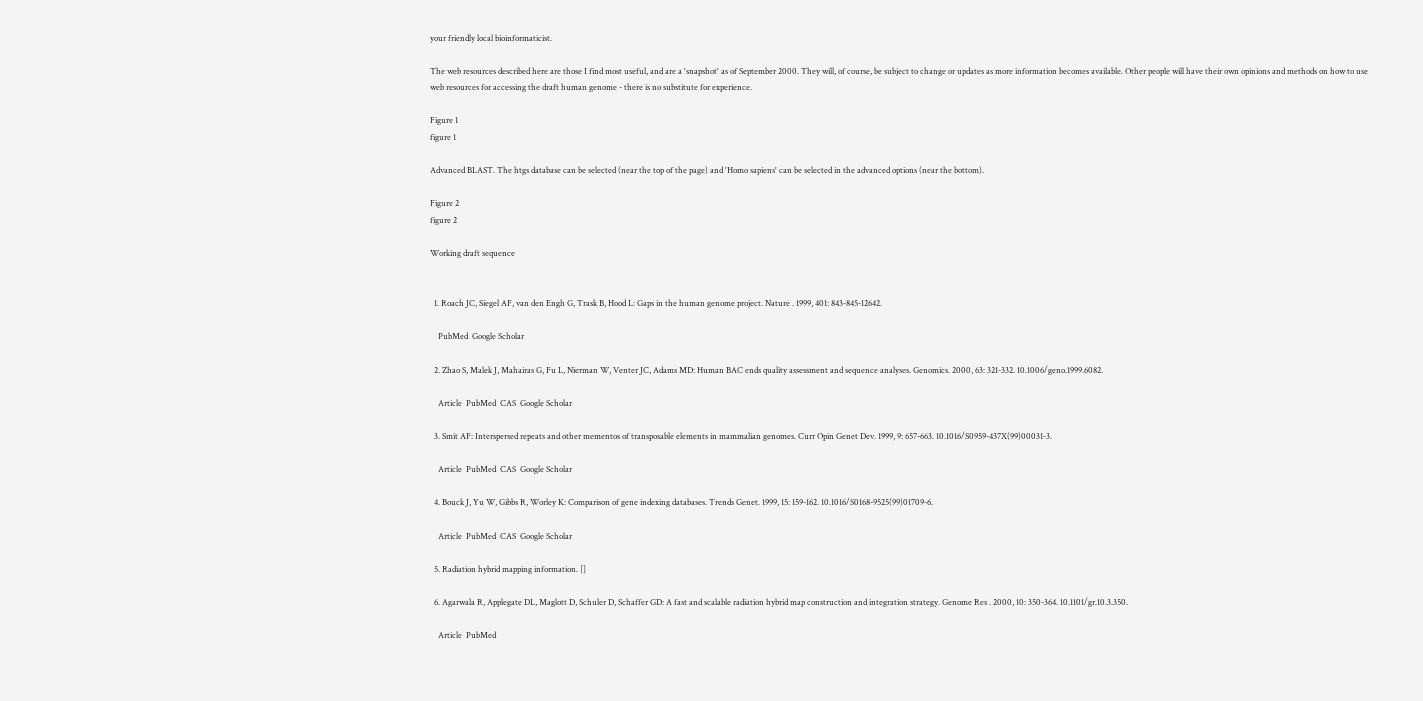your friendly local bioinformaticist.

The web resources described here are those I find most useful, and are a 'snapshot' as of September 2000. They will, of course, be subject to change or updates as more information becomes available. Other people will have their own opinions and methods on how to use web resources for accessing the draft human genome - there is no substitute for experience.

Figure 1
figure 1

Advanced BLAST. The htgs database can be selected (near the top of the page) and 'Homo sapiens' can be selected in the advanced options (near the bottom).

Figure 2
figure 2

Working draft sequence


  1. Roach JC, Siegel AF, van den Engh G, Trask B, Hood L: Gaps in the human genome project. Nature . 1999, 401: 843-845-12642.

    PubMed  Google Scholar

  2. Zhao S, Malek J, Mahairas G, Fu L, Nierman W, Venter JC, Adams MD: Human BAC ends quality assessment and sequence analyses. Genomics. 2000, 63: 321-332. 10.1006/geno.1999.6082.

    Article  PubMed  CAS  Google Scholar

  3. Smit AF: Interspersed repeats and other mementos of transposable elements in mammalian genomes. Curr Opin Genet Dev. 1999, 9: 657-663. 10.1016/S0959-437X(99)00031-3.

    Article  PubMed  CAS  Google Scholar

  4. Bouck J, Yu W, Gibbs R, Worley K: Comparison of gene indexing databases. Trends Genet. 1999, 15: 159-162. 10.1016/S0168-9525(99)01709-6.

    Article  PubMed  CAS  Google Scholar

  5. Radiation hybrid mapping information. []

  6. Agarwala R, Applegate DL, Maglott D, Schuler D, Schaffer GD: A fast and scalable radiation hybrid map construction and integration strategy. Genome Res . 2000, 10: 350-364. 10.1101/gr.10.3.350.

    Article  PubMed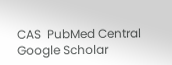CAS  PubMed Central  Google Scholar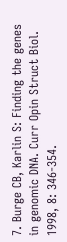7. Burge CB, Karlin S: Finding the genes in genomic DNA. Curr Opin Struct Biol. 1998, 8: 346-354.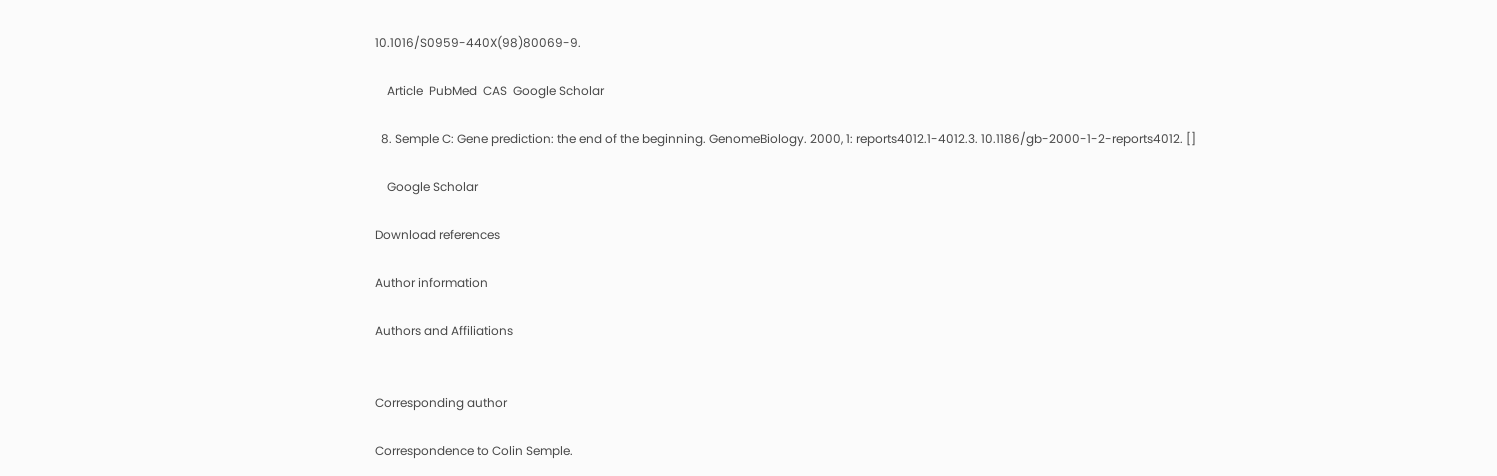10.1016/S0959-440X(98)80069-9.

    Article  PubMed  CAS  Google Scholar

  8. Semple C: Gene prediction: the end of the beginning. GenomeBiology. 2000, 1: reports4012.1-4012.3. 10.1186/gb-2000-1-2-reports4012. []

    Google Scholar

Download references

Author information

Authors and Affiliations


Corresponding author

Correspondence to Colin Semple.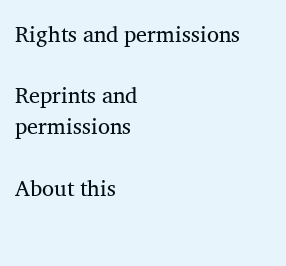Rights and permissions

Reprints and permissions

About this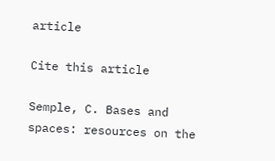article

Cite this article

Semple, C. Bases and spaces: resources on the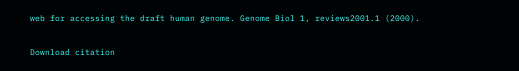web for accessing the draft human genome. Genome Biol 1, reviews2001.1 (2000).

Download citation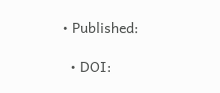• Published:

  • DOI: